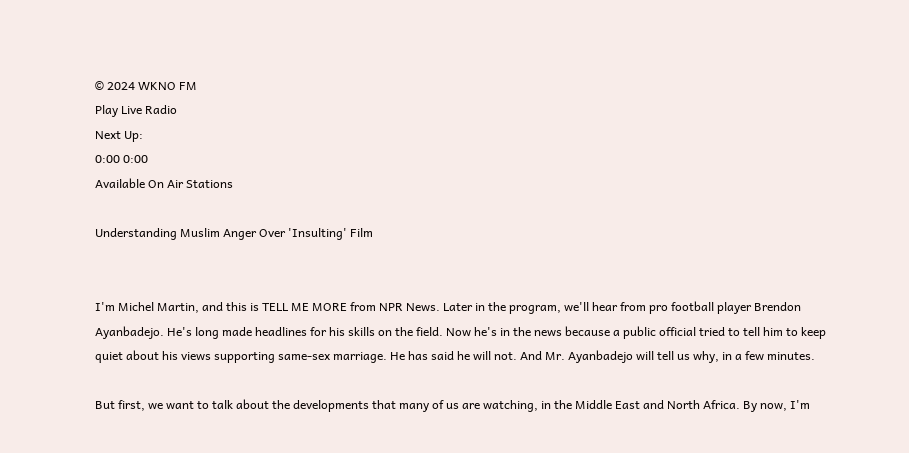© 2024 WKNO FM
Play Live Radio
Next Up:
0:00 0:00
Available On Air Stations

Understanding Muslim Anger Over 'Insulting' Film


I'm Michel Martin, and this is TELL ME MORE from NPR News. Later in the program, we'll hear from pro football player Brendon Ayanbadejo. He's long made headlines for his skills on the field. Now he's in the news because a public official tried to tell him to keep quiet about his views supporting same-sex marriage. He has said he will not. And Mr. Ayanbadejo will tell us why, in a few minutes.

But first, we want to talk about the developments that many of us are watching, in the Middle East and North Africa. By now, I'm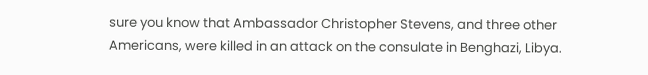sure you know that Ambassador Christopher Stevens, and three other Americans, were killed in an attack on the consulate in Benghazi, Libya.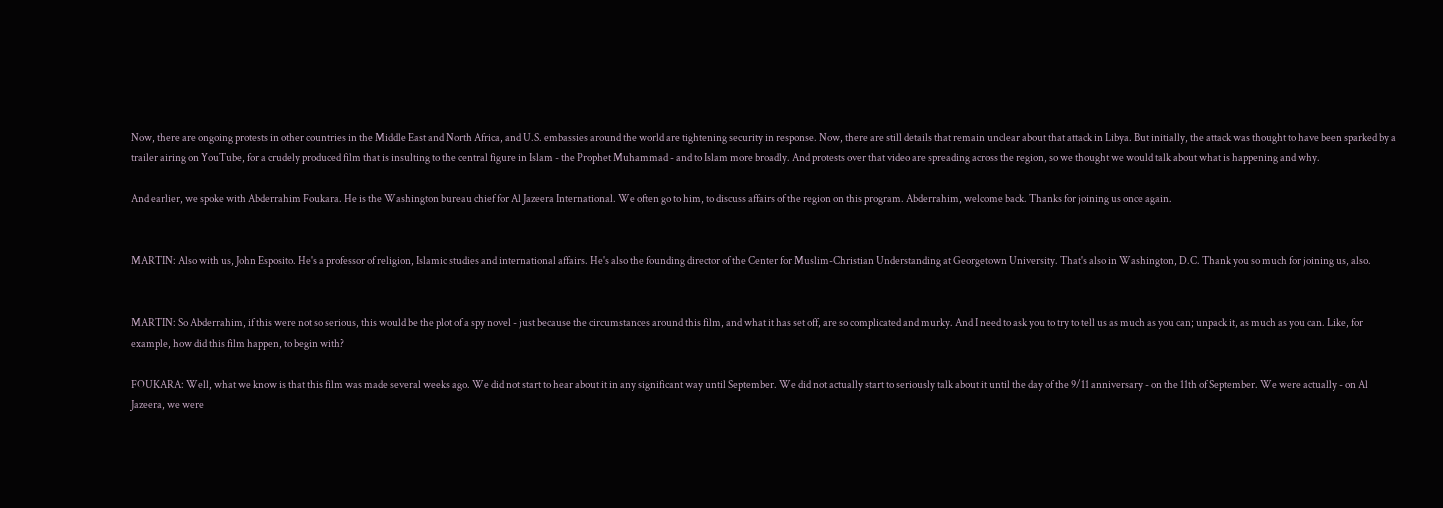Now, there are ongoing protests in other countries in the Middle East and North Africa, and U.S. embassies around the world are tightening security in response. Now, there are still details that remain unclear about that attack in Libya. But initially, the attack was thought to have been sparked by a trailer airing on YouTube, for a crudely produced film that is insulting to the central figure in Islam - the Prophet Muhammad - and to Islam more broadly. And protests over that video are spreading across the region, so we thought we would talk about what is happening and why.

And earlier, we spoke with Abderrahim Foukara. He is the Washington bureau chief for Al Jazeera International. We often go to him, to discuss affairs of the region on this program. Abderrahim, welcome back. Thanks for joining us once again.


MARTIN: Also with us, John Esposito. He's a professor of religion, Islamic studies and international affairs. He's also the founding director of the Center for Muslim-Christian Understanding at Georgetown University. That's also in Washington, D.C. Thank you so much for joining us, also.


MARTIN: So Abderrahim, if this were not so serious, this would be the plot of a spy novel - just because the circumstances around this film, and what it has set off, are so complicated and murky. And I need to ask you to try to tell us as much as you can; unpack it, as much as you can. Like, for example, how did this film happen, to begin with?

FOUKARA: Well, what we know is that this film was made several weeks ago. We did not start to hear about it in any significant way until September. We did not actually start to seriously talk about it until the day of the 9/11 anniversary - on the 11th of September. We were actually - on Al Jazeera, we were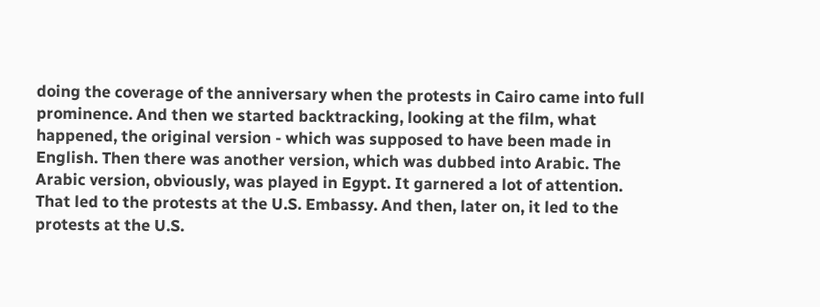doing the coverage of the anniversary when the protests in Cairo came into full prominence. And then we started backtracking, looking at the film, what happened, the original version - which was supposed to have been made in English. Then there was another version, which was dubbed into Arabic. The Arabic version, obviously, was played in Egypt. It garnered a lot of attention. That led to the protests at the U.S. Embassy. And then, later on, it led to the protests at the U.S.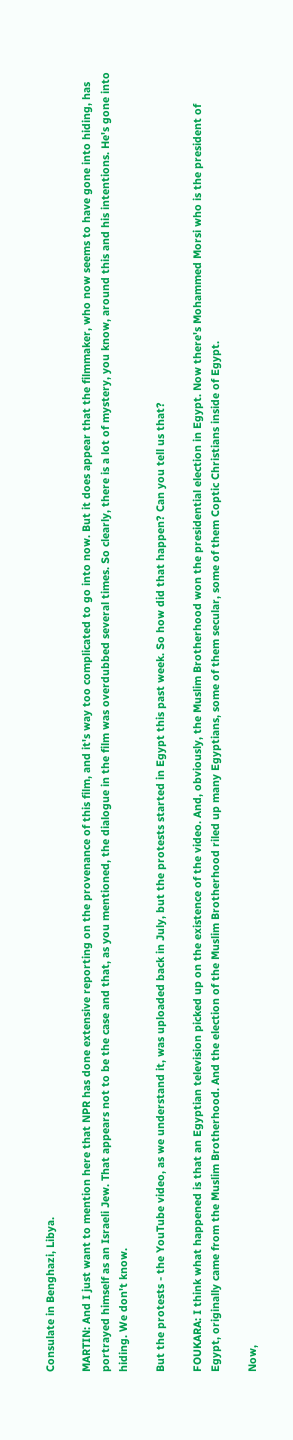Consulate in Benghazi, Libya.

MARTIN: And I just want to mention here that NPR has done extensive reporting on the provenance of this film, and it's way too complicated to go into now. But it does appear that the filmmaker, who now seems to have gone into hiding, has portrayed himself as an Israeli Jew. That appears not to be the case and that, as you mentioned, the dialogue in the film was overdubbed several times. So clearly, there is a lot of mystery, you know, around this and his intentions. He's gone into hiding. We don't know.

But the protests - the YouTube video, as we understand it, was uploaded back in July, but the protests started in Egypt this past week. So how did that happen? Can you tell us that?

FOUKARA: I think what happened is that an Egyptian television picked up on the existence of the video. And, obviously, the Muslim Brotherhood won the presidential election in Egypt. Now there's Mohammed Morsi who is the president of Egypt, originally came from the Muslim Brotherhood. And the election of the Muslim Brotherhood riled up many Egyptians, some of them secular, some of them Coptic Christians inside of Egypt.

Now,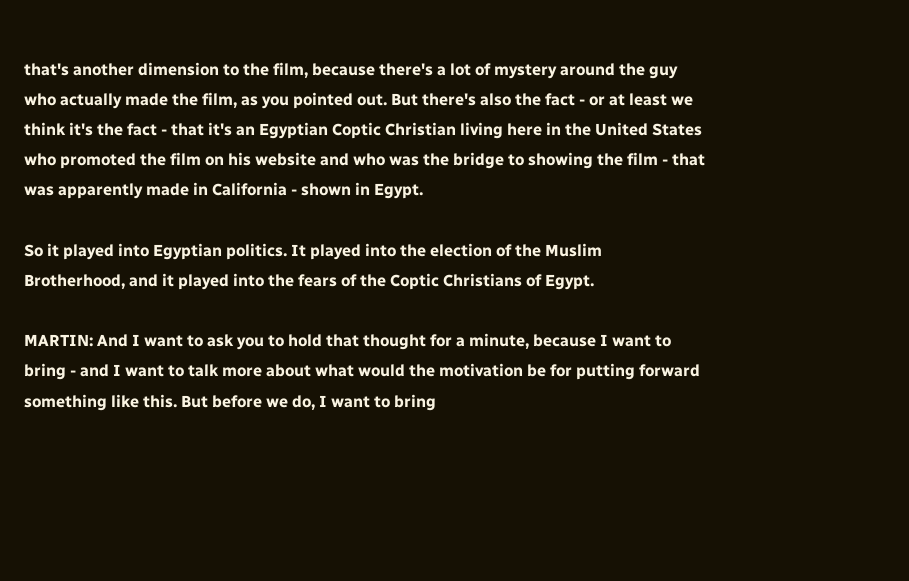that's another dimension to the film, because there's a lot of mystery around the guy who actually made the film, as you pointed out. But there's also the fact - or at least we think it's the fact - that it's an Egyptian Coptic Christian living here in the United States who promoted the film on his website and who was the bridge to showing the film - that was apparently made in California - shown in Egypt.

So it played into Egyptian politics. It played into the election of the Muslim Brotherhood, and it played into the fears of the Coptic Christians of Egypt.

MARTIN: And I want to ask you to hold that thought for a minute, because I want to bring - and I want to talk more about what would the motivation be for putting forward something like this. But before we do, I want to bring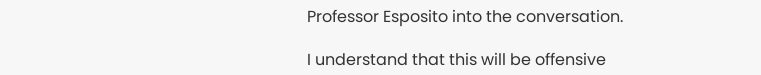Professor Esposito into the conversation.

I understand that this will be offensive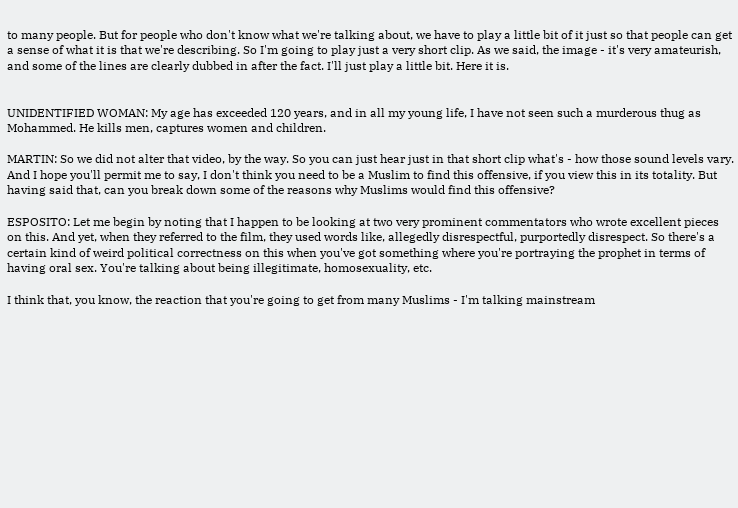to many people. But for people who don't know what we're talking about, we have to play a little bit of it just so that people can get a sense of what it is that we're describing. So I'm going to play just a very short clip. As we said, the image - it's very amateurish, and some of the lines are clearly dubbed in after the fact. I'll just play a little bit. Here it is.


UNIDENTIFIED WOMAN: My age has exceeded 120 years, and in all my young life, I have not seen such a murderous thug as Mohammed. He kills men, captures women and children.

MARTIN: So we did not alter that video, by the way. So you can just hear just in that short clip what's - how those sound levels vary. And I hope you'll permit me to say, I don't think you need to be a Muslim to find this offensive, if you view this in its totality. But having said that, can you break down some of the reasons why Muslims would find this offensive?

ESPOSITO: Let me begin by noting that I happen to be looking at two very prominent commentators who wrote excellent pieces on this. And yet, when they referred to the film, they used words like, allegedly disrespectful, purportedly disrespect. So there's a certain kind of weird political correctness on this when you've got something where you're portraying the prophet in terms of having oral sex. You're talking about being illegitimate, homosexuality, etc.

I think that, you know, the reaction that you're going to get from many Muslims - I'm talking mainstream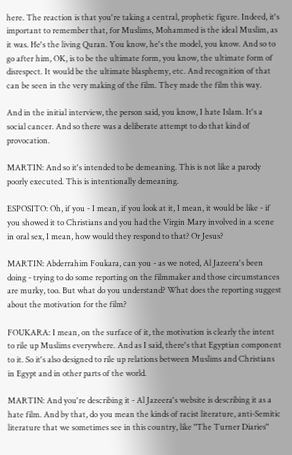here. The reaction is that you're taking a central, prophetic figure. Indeed, it's important to remember that, for Muslims, Mohammed is the ideal Muslim, as it was. He's the living Quran. You know, he's the model, you know. And so to go after him, OK, is to be the ultimate form, you know, the ultimate form of disrespect. It would be the ultimate blasphemy, etc. And recognition of that can be seen in the very making of the film. They made the film this way.

And in the initial interview, the person said, you know, I hate Islam. It's a social cancer. And so there was a deliberate attempt to do that kind of provocation.

MARTIN: And so it's intended to be demeaning. This is not like a parody poorly executed. This is intentionally demeaning.

ESPOSITO: Oh, if you - I mean, if you look at it, I mean, it would be like - if you showed it to Christians and you had the Virgin Mary involved in a scene in oral sex, I mean, how would they respond to that? Or Jesus?

MARTIN: Abderrahim Foukara, can you - as we noted, Al Jazeera's been doing - trying to do some reporting on the filmmaker and those circumstances are murky, too. But what do you understand? What does the reporting suggest about the motivation for the film?

FOUKARA: I mean, on the surface of it, the motivation is clearly the intent to rile up Muslims everywhere. And as I said, there's that Egyptian component to it. So it's also designed to rile up relations between Muslims and Christians in Egypt and in other parts of the world.

MARTIN: And you're describing it - Al Jazeera's website is describing it as a hate film. And by that, do you mean the kinds of racist literature, anti-Semitic literature that we sometimes see in this country, like "The Turner Diaries"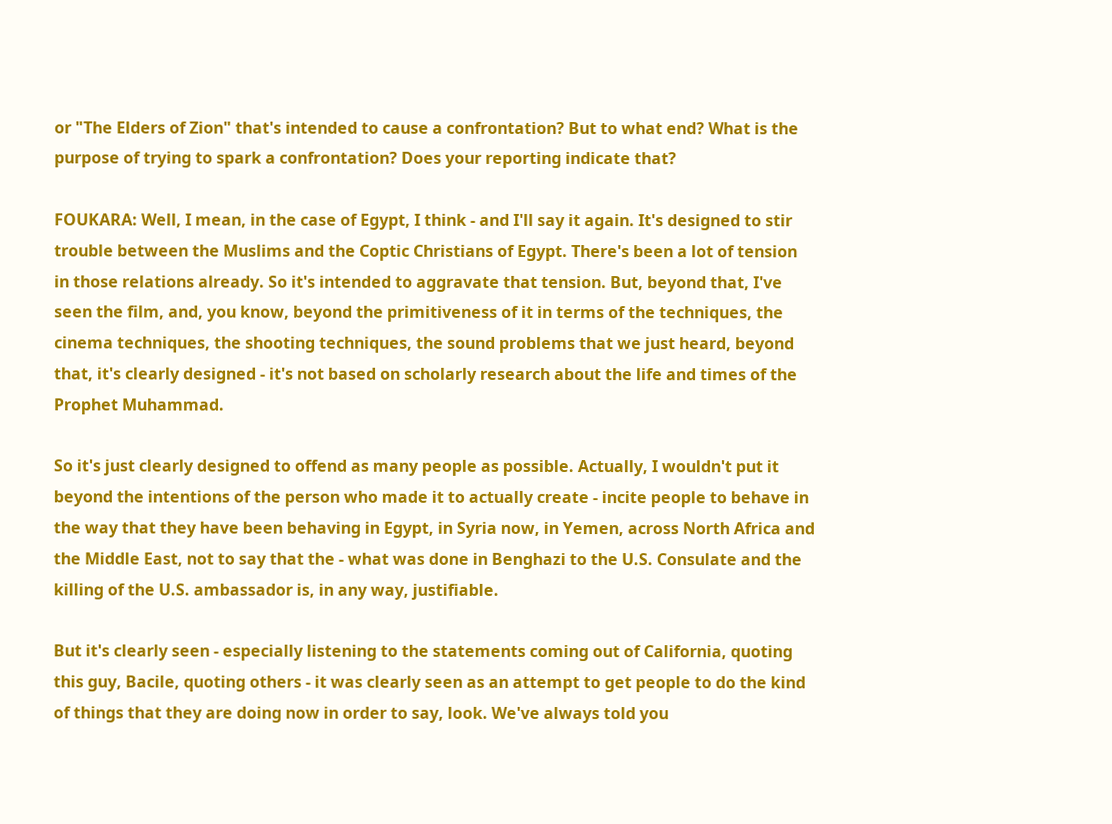or "The Elders of Zion" that's intended to cause a confrontation? But to what end? What is the purpose of trying to spark a confrontation? Does your reporting indicate that?

FOUKARA: Well, I mean, in the case of Egypt, I think - and I'll say it again. It's designed to stir trouble between the Muslims and the Coptic Christians of Egypt. There's been a lot of tension in those relations already. So it's intended to aggravate that tension. But, beyond that, I've seen the film, and, you know, beyond the primitiveness of it in terms of the techniques, the cinema techniques, the shooting techniques, the sound problems that we just heard, beyond that, it's clearly designed - it's not based on scholarly research about the life and times of the Prophet Muhammad.

So it's just clearly designed to offend as many people as possible. Actually, I wouldn't put it beyond the intentions of the person who made it to actually create - incite people to behave in the way that they have been behaving in Egypt, in Syria now, in Yemen, across North Africa and the Middle East, not to say that the - what was done in Benghazi to the U.S. Consulate and the killing of the U.S. ambassador is, in any way, justifiable.

But it's clearly seen - especially listening to the statements coming out of California, quoting this guy, Bacile, quoting others - it was clearly seen as an attempt to get people to do the kind of things that they are doing now in order to say, look. We've always told you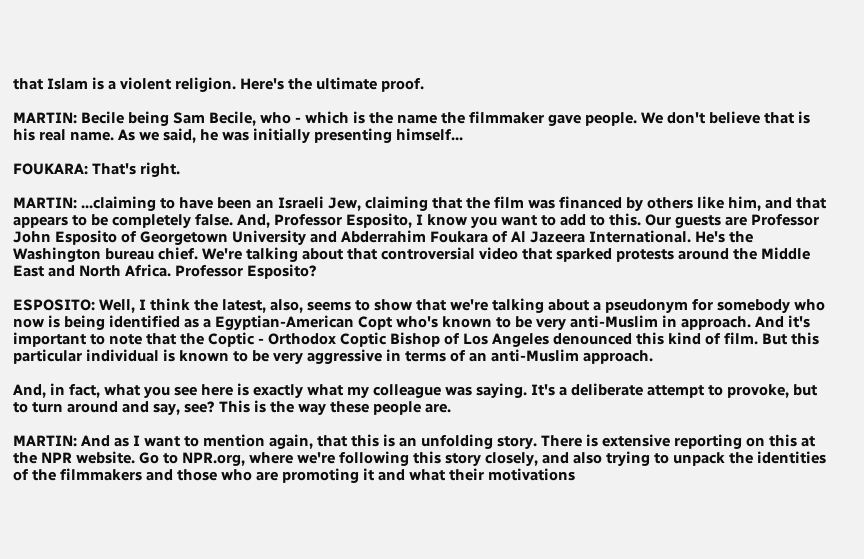that Islam is a violent religion. Here's the ultimate proof.

MARTIN: Becile being Sam Becile, who - which is the name the filmmaker gave people. We don't believe that is his real name. As we said, he was initially presenting himself...

FOUKARA: That's right.

MARTIN: ...claiming to have been an Israeli Jew, claiming that the film was financed by others like him, and that appears to be completely false. And, Professor Esposito, I know you want to add to this. Our guests are Professor John Esposito of Georgetown University and Abderrahim Foukara of Al Jazeera International. He's the Washington bureau chief. We're talking about that controversial video that sparked protests around the Middle East and North Africa. Professor Esposito?

ESPOSITO: Well, I think the latest, also, seems to show that we're talking about a pseudonym for somebody who now is being identified as a Egyptian-American Copt who's known to be very anti-Muslim in approach. And it's important to note that the Coptic - Orthodox Coptic Bishop of Los Angeles denounced this kind of film. But this particular individual is known to be very aggressive in terms of an anti-Muslim approach.

And, in fact, what you see here is exactly what my colleague was saying. It's a deliberate attempt to provoke, but to turn around and say, see? This is the way these people are.

MARTIN: And as I want to mention again, that this is an unfolding story. There is extensive reporting on this at the NPR website. Go to NPR.org, where we're following this story closely, and also trying to unpack the identities of the filmmakers and those who are promoting it and what their motivations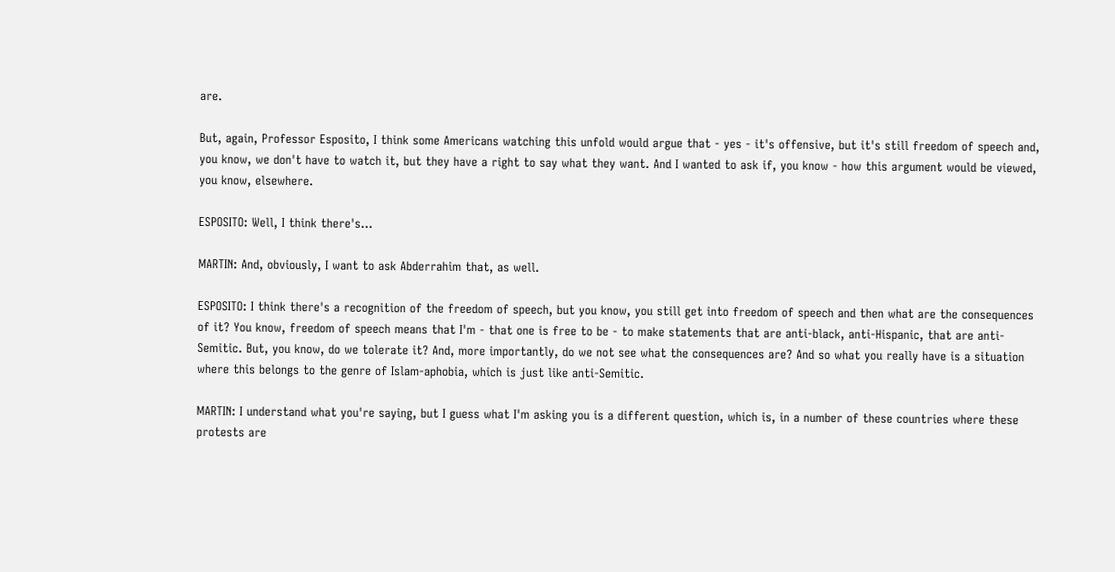are.

But, again, Professor Esposito, I think some Americans watching this unfold would argue that - yes - it's offensive, but it's still freedom of speech and, you know, we don't have to watch it, but they have a right to say what they want. And I wanted to ask if, you know - how this argument would be viewed, you know, elsewhere.

ESPOSITO: Well, I think there's...

MARTIN: And, obviously, I want to ask Abderrahim that, as well.

ESPOSITO: I think there's a recognition of the freedom of speech, but you know, you still get into freedom of speech and then what are the consequences of it? You know, freedom of speech means that I'm - that one is free to be - to make statements that are anti-black, anti-Hispanic, that are anti-Semitic. But, you know, do we tolerate it? And, more importantly, do we not see what the consequences are? And so what you really have is a situation where this belongs to the genre of Islam-aphobia, which is just like anti-Semitic.

MARTIN: I understand what you're saying, but I guess what I'm asking you is a different question, which is, in a number of these countries where these protests are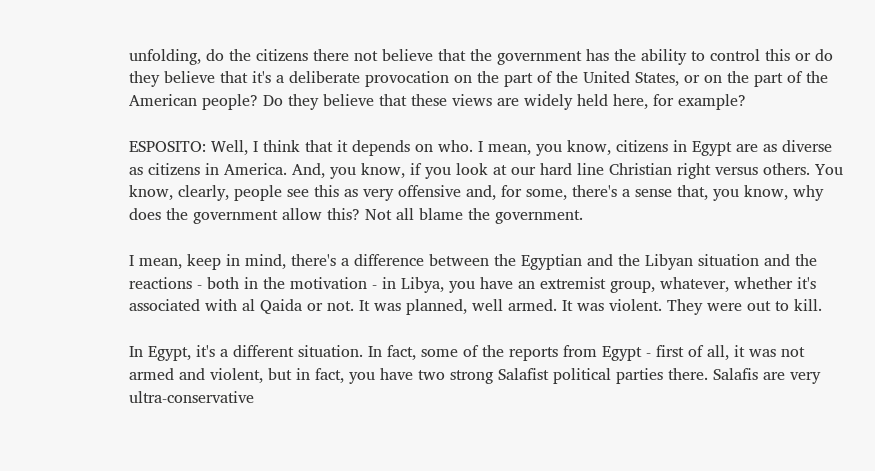unfolding, do the citizens there not believe that the government has the ability to control this or do they believe that it's a deliberate provocation on the part of the United States, or on the part of the American people? Do they believe that these views are widely held here, for example?

ESPOSITO: Well, I think that it depends on who. I mean, you know, citizens in Egypt are as diverse as citizens in America. And, you know, if you look at our hard line Christian right versus others. You know, clearly, people see this as very offensive and, for some, there's a sense that, you know, why does the government allow this? Not all blame the government.

I mean, keep in mind, there's a difference between the Egyptian and the Libyan situation and the reactions - both in the motivation - in Libya, you have an extremist group, whatever, whether it's associated with al Qaida or not. It was planned, well armed. It was violent. They were out to kill.

In Egypt, it's a different situation. In fact, some of the reports from Egypt - first of all, it was not armed and violent, but in fact, you have two strong Salafist political parties there. Salafis are very ultra-conservative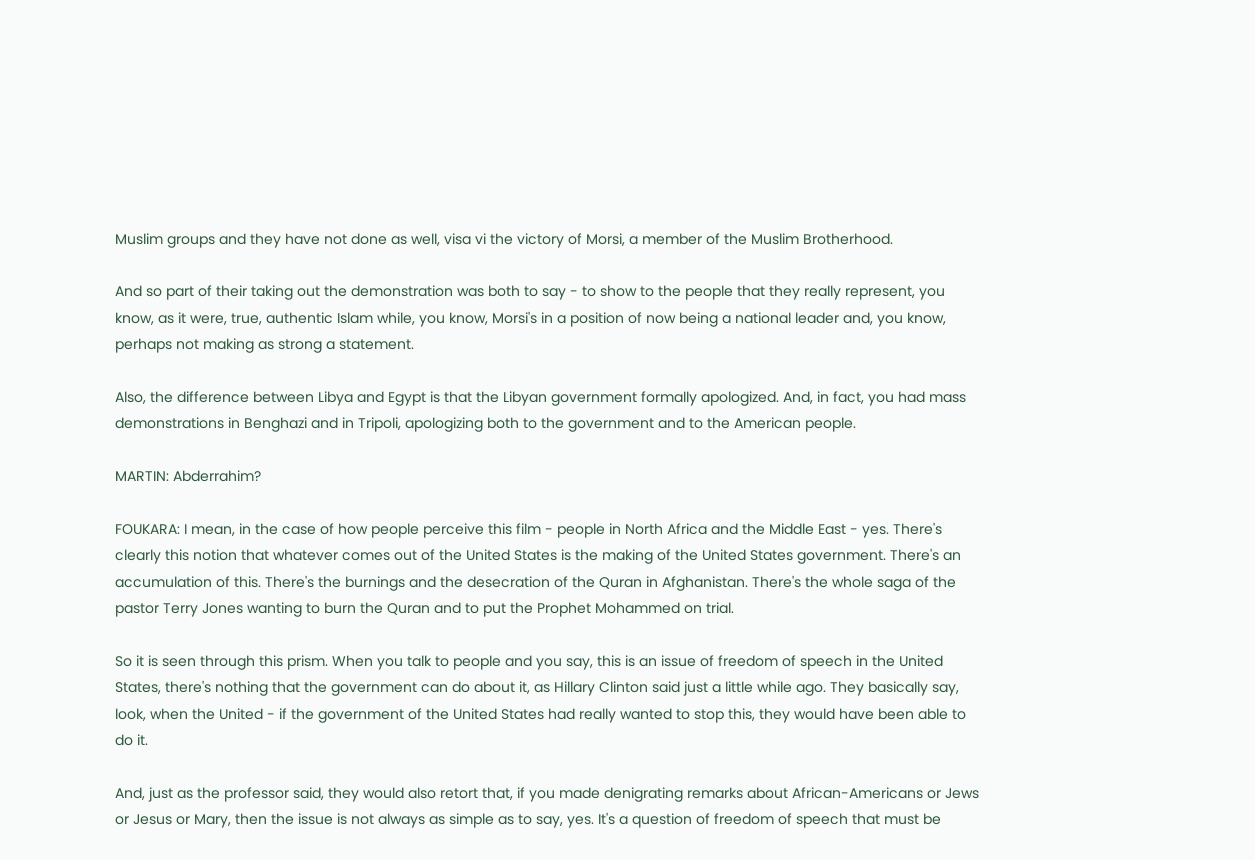Muslim groups and they have not done as well, visa vi the victory of Morsi, a member of the Muslim Brotherhood.

And so part of their taking out the demonstration was both to say - to show to the people that they really represent, you know, as it were, true, authentic Islam while, you know, Morsi's in a position of now being a national leader and, you know, perhaps not making as strong a statement.

Also, the difference between Libya and Egypt is that the Libyan government formally apologized. And, in fact, you had mass demonstrations in Benghazi and in Tripoli, apologizing both to the government and to the American people.

MARTIN: Abderrahim?

FOUKARA: I mean, in the case of how people perceive this film - people in North Africa and the Middle East - yes. There's clearly this notion that whatever comes out of the United States is the making of the United States government. There's an accumulation of this. There's the burnings and the desecration of the Quran in Afghanistan. There's the whole saga of the pastor Terry Jones wanting to burn the Quran and to put the Prophet Mohammed on trial.

So it is seen through this prism. When you talk to people and you say, this is an issue of freedom of speech in the United States, there's nothing that the government can do about it, as Hillary Clinton said just a little while ago. They basically say, look, when the United - if the government of the United States had really wanted to stop this, they would have been able to do it.

And, just as the professor said, they would also retort that, if you made denigrating remarks about African-Americans or Jews or Jesus or Mary, then the issue is not always as simple as to say, yes. It's a question of freedom of speech that must be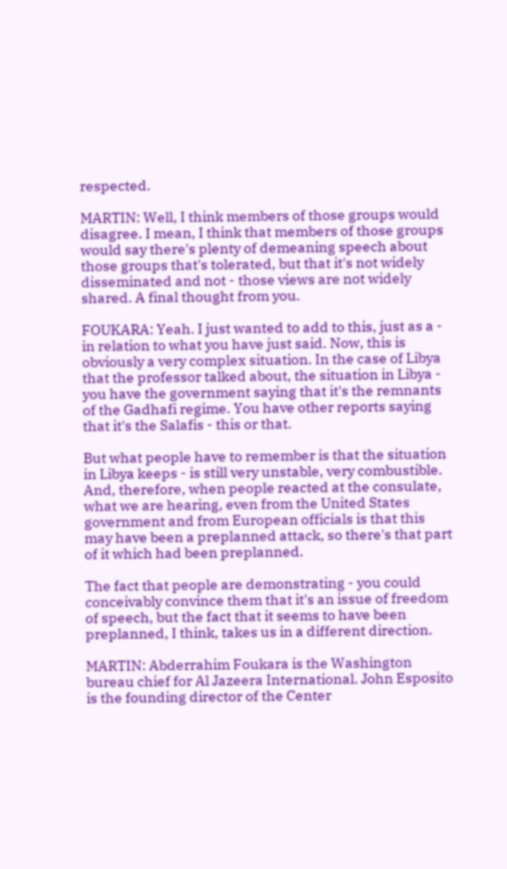respected.

MARTIN: Well, I think members of those groups would disagree. I mean, I think that members of those groups would say there's plenty of demeaning speech about those groups that's tolerated, but that it's not widely disseminated and not - those views are not widely shared. A final thought from you.

FOUKARA: Yeah. I just wanted to add to this, just as a - in relation to what you have just said. Now, this is obviously a very complex situation. In the case of Libya that the professor talked about, the situation in Libya - you have the government saying that it's the remnants of the Gadhafi regime. You have other reports saying that it's the Salafis - this or that.

But what people have to remember is that the situation in Libya keeps - is still very unstable, very combustible. And, therefore, when people reacted at the consulate, what we are hearing, even from the United States government and from European officials is that this may have been a preplanned attack, so there's that part of it which had been preplanned.

The fact that people are demonstrating - you could conceivably convince them that it's an issue of freedom of speech, but the fact that it seems to have been preplanned, I think, takes us in a different direction.

MARTIN: Abderrahim Foukara is the Washington bureau chief for Al Jazeera International. John Esposito is the founding director of the Center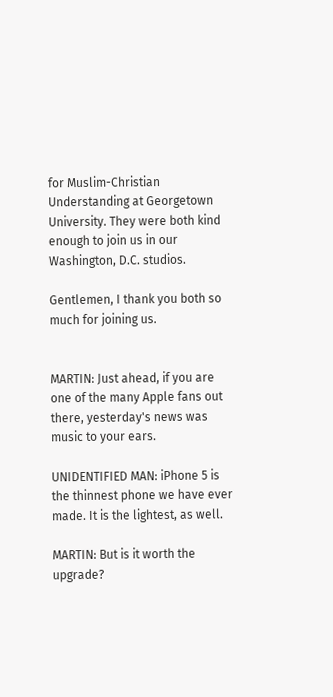for Muslim-Christian Understanding at Georgetown University. They were both kind enough to join us in our Washington, D.C. studios.

Gentlemen, I thank you both so much for joining us.


MARTIN: Just ahead, if you are one of the many Apple fans out there, yesterday's news was music to your ears.

UNIDENTIFIED MAN: iPhone 5 is the thinnest phone we have ever made. It is the lightest, as well.

MARTIN: But is it worth the upgrade?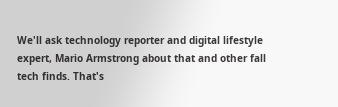We'll ask technology reporter and digital lifestyle expert, Mario Armstrong about that and other fall tech finds. That's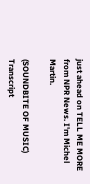just ahead on TELL ME MORE from NPR News. I'm Michel Martin.

(SOUNDBITE OF MUSIC) Transcript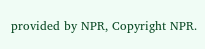provided by NPR, Copyright NPR.